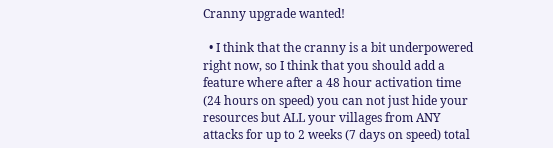Cranny upgrade wanted!

  • I think that the cranny is a bit underpowered right now, so I think that you should add a feature where after a 48 hour activation time (24 hours on speed) you can not just hide your resources but ALL your villages from ANY attacks for up to 2 weeks (7 days on speed) total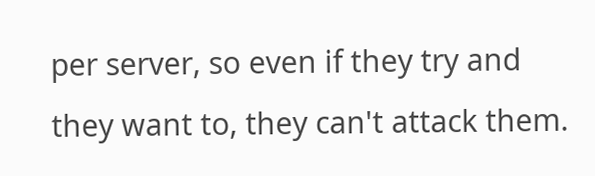per server, so even if they try and they want to, they can't attack them.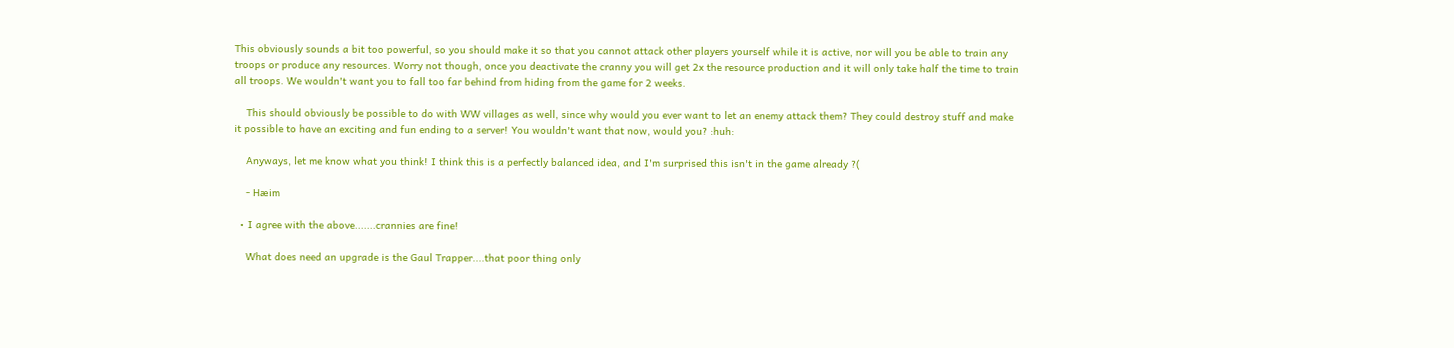This obviously sounds a bit too powerful, so you should make it so that you cannot attack other players yourself while it is active, nor will you be able to train any troops or produce any resources. Worry not though, once you deactivate the cranny you will get 2x the resource production and it will only take half the time to train all troops. We wouldn't want you to fall too far behind from hiding from the game for 2 weeks.

    This should obviously be possible to do with WW villages as well, since why would you ever want to let an enemy attack them? They could destroy stuff and make it possible to have an exciting and fun ending to a server! You wouldn't want that now, would you? :huh:

    Anyways, let me know what you think! I think this is a perfectly balanced idea, and I'm surprised this isn't in the game already ?(

    - Hæim

  • I agree with the above.......crannies are fine!

    What does need an upgrade is the Gaul Trapper....that poor thing only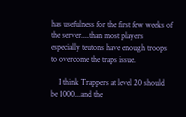has usefulness for the first few weeks of the server....than most players especially teutons have enough troops to overcome the traps issue.

    I think Trappers at level 20 should be 1000...and the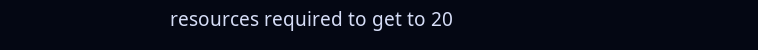resources required to get to 20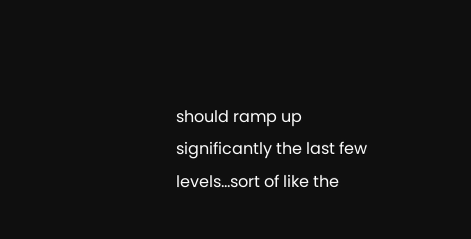should ramp up significantly the last few levels...sort of like the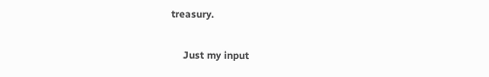treasury.

    Just my input